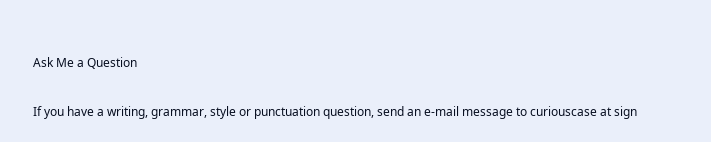Ask Me a Question

If you have a writing, grammar, style or punctuation question, send an e-mail message to curiouscase at sign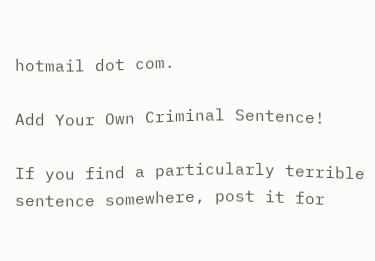hotmail dot com.

Add Your Own Criminal Sentence!

If you find a particularly terrible sentence somewhere, post it for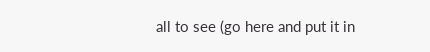all to see (go here and put it in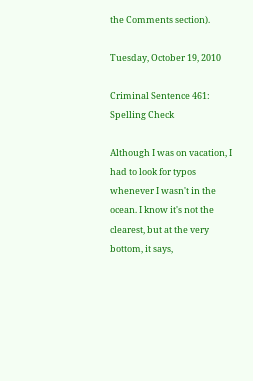the Comments section).

Tuesday, October 19, 2010

Criminal Sentence 461: Spelling Check

Although I was on vacation, I had to look for typos whenever I wasn't in the ocean. I know it's not the clearest, but at the very bottom, it says,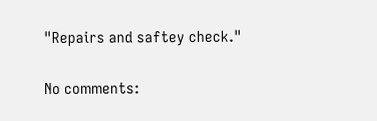"Repairs and saftey check."

No comments: